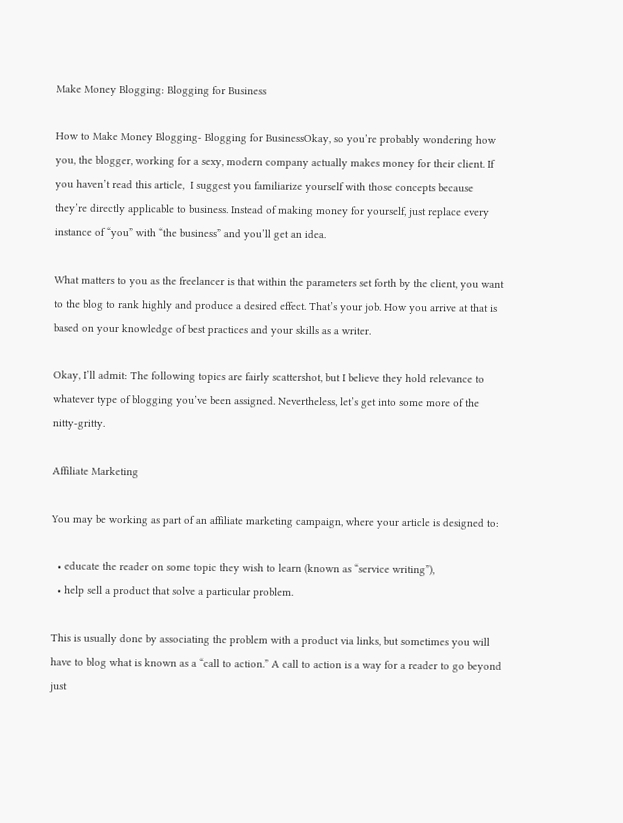Make Money Blogging: Blogging for Business

How to Make Money Blogging- Blogging for BusinessOkay, so you’re probably wondering how you, the blogger, working for a sexy, modern company actually makes money for their client. If you haven’t read this article,  I suggest you familiarize yourself with those concepts because they’re directly applicable to business. Instead of making money for yourself, just replace every instance of “you” with “the business” and you’ll get an idea.

What matters to you as the freelancer is that within the parameters set forth by the client, you want to the blog to rank highly and produce a desired effect. That’s your job. How you arrive at that is based on your knowledge of best practices and your skills as a writer.

Okay, I’ll admit: The following topics are fairly scattershot, but I believe they hold relevance to whatever type of blogging you’ve been assigned. Nevertheless, let’s get into some more of the nitty-gritty.

Affiliate Marketing

You may be working as part of an affiliate marketing campaign, where your article is designed to:

  • educate the reader on some topic they wish to learn (known as “service writing”),
  • help sell a product that solve a particular problem.

This is usually done by associating the problem with a product via links, but sometimes you will have to blog what is known as a “call to action.” A call to action is a way for a reader to go beyond just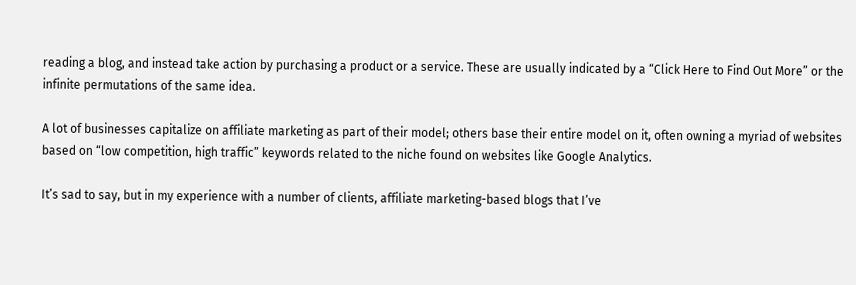reading a blog, and instead take action by purchasing a product or a service. These are usually indicated by a “Click Here to Find Out More” or the infinite permutations of the same idea.

A lot of businesses capitalize on affiliate marketing as part of their model; others base their entire model on it, often owning a myriad of websites based on “low competition, high traffic” keywords related to the niche found on websites like Google Analytics.

It’s sad to say, but in my experience with a number of clients, affiliate marketing-based blogs that I’ve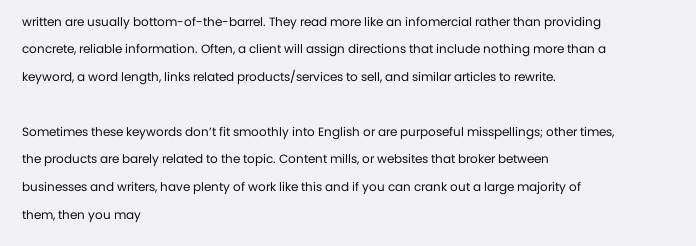written are usually bottom-of-the-barrel. They read more like an infomercial rather than providing concrete, reliable information. Often, a client will assign directions that include nothing more than a keyword, a word length, links related products/services to sell, and similar articles to rewrite.

Sometimes these keywords don’t fit smoothly into English or are purposeful misspellings; other times, the products are barely related to the topic. Content mills, or websites that broker between businesses and writers, have plenty of work like this and if you can crank out a large majority of them, then you may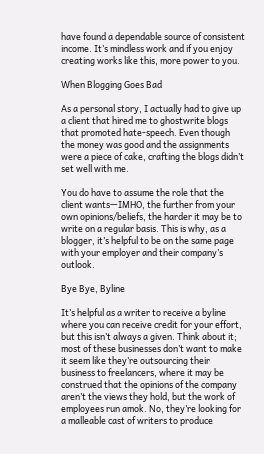have found a dependable source of consistent income. It’s mindless work and if you enjoy creating works like this, more power to you.

When Blogging Goes Bad

As a personal story, I actually had to give up a client that hired me to ghostwrite blogs that promoted hate-speech. Even though the money was good and the assignments were a piece of cake, crafting the blogs didn’t set well with me.

You do have to assume the role that the client wants—IMHO, the further from your own opinions/beliefs, the harder it may be to write on a regular basis. This is why, as a blogger, it’s helpful to be on the same page with your employer and their company’s outlook.

Bye Bye, Byline

It’s helpful as a writer to receive a byline where you can receive credit for your effort, but this isn’t always a given. Think about it; most of these businesses don’t want to make it seem like they’re outsourcing their business to freelancers, where it may be construed that the opinions of the company aren’t the views they hold, but the work of employees run amok. No, they’re looking for a malleable cast of writers to produce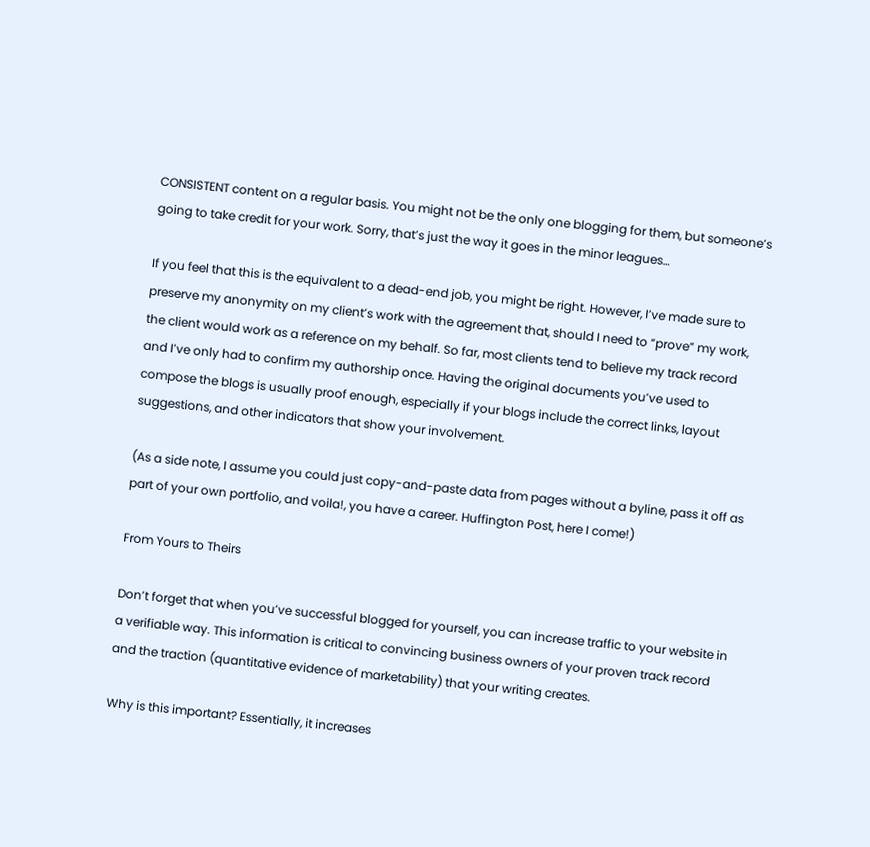CONSISTENT content on a regular basis. You might not be the only one blogging for them, but someone’s going to take credit for your work. Sorry, that’s just the way it goes in the minor leagues…

If you feel that this is the equivalent to a dead-end job, you might be right. However, I’ve made sure to preserve my anonymity on my client’s work with the agreement that, should I need to “prove” my work, the client would work as a reference on my behalf. So far, most clients tend to believe my track record and I’ve only had to confirm my authorship once. Having the original documents you’ve used to compose the blogs is usually proof enough, especially if your blogs include the correct links, layout suggestions, and other indicators that show your involvement.

(As a side note, I assume you could just copy-and-paste data from pages without a byline, pass it off as part of your own portfolio, and voila!, you have a career. Huffington Post, here I come!)

From Yours to Theirs

Don’t forget that when you’ve successful blogged for yourself, you can increase traffic to your website in a verifiable way. This information is critical to convincing business owners of your proven track record and the traction (quantitative evidence of marketability) that your writing creates.

Why is this important? Essentially, it increases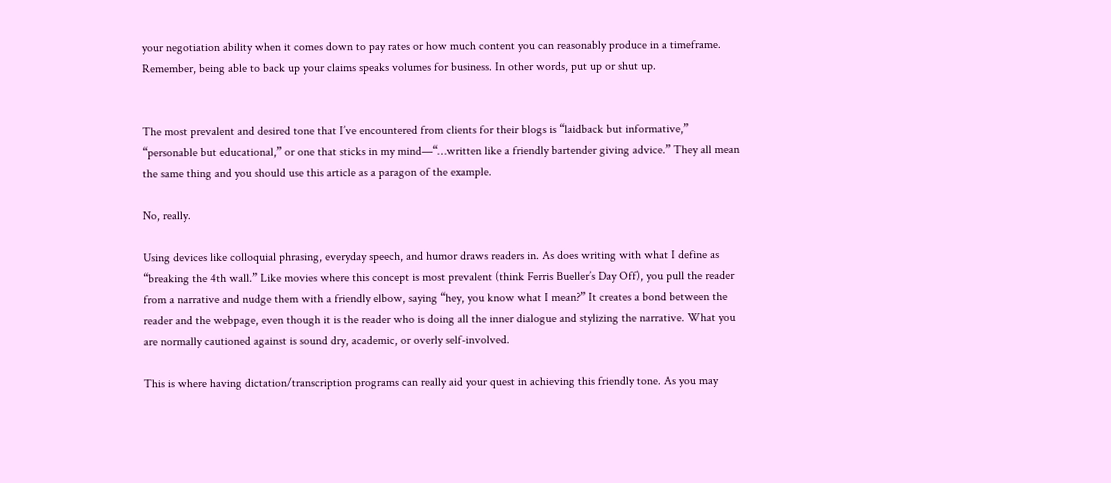your negotiation ability when it comes down to pay rates or how much content you can reasonably produce in a timeframe. Remember, being able to back up your claims speaks volumes for business. In other words, put up or shut up.


The most prevalent and desired tone that I’ve encountered from clients for their blogs is “laidback but informative,” “personable but educational,” or one that sticks in my mind—“…written like a friendly bartender giving advice.” They all mean the same thing and you should use this article as a paragon of the example.

No, really.

Using devices like colloquial phrasing, everyday speech, and humor draws readers in. As does writing with what I define as “breaking the 4th wall.” Like movies where this concept is most prevalent (think Ferris Bueller’s Day Off), you pull the reader from a narrative and nudge them with a friendly elbow, saying “hey, you know what I mean?” It creates a bond between the reader and the webpage, even though it is the reader who is doing all the inner dialogue and stylizing the narrative. What you are normally cautioned against is sound dry, academic, or overly self-involved.

This is where having dictation/transcription programs can really aid your quest in achieving this friendly tone. As you may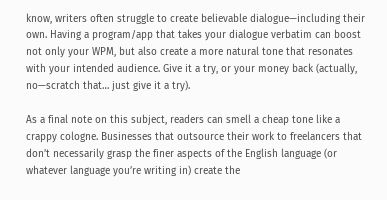know, writers often struggle to create believable dialogue—including their own. Having a program/app that takes your dialogue verbatim can boost not only your WPM, but also create a more natural tone that resonates with your intended audience. Give it a try, or your money back (actually, no—scratch that… just give it a try).

As a final note on this subject, readers can smell a cheap tone like a crappy cologne. Businesses that outsource their work to freelancers that don’t necessarily grasp the finer aspects of the English language (or whatever language you’re writing in) create the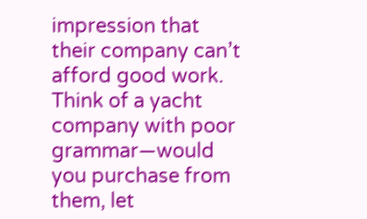impression that their company can’t afford good work. Think of a yacht company with poor grammar—would you purchase from them, let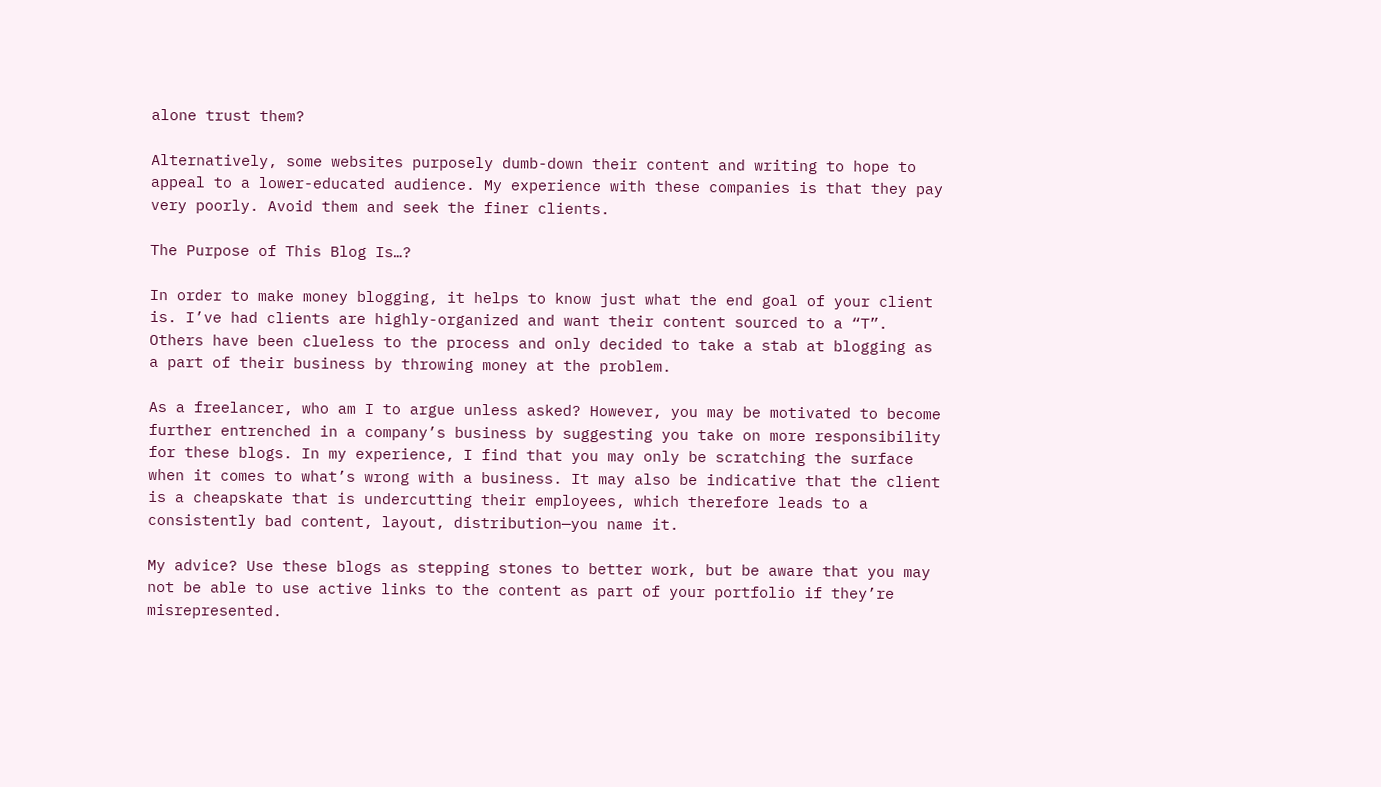alone trust them?

Alternatively, some websites purposely dumb-down their content and writing to hope to appeal to a lower-educated audience. My experience with these companies is that they pay very poorly. Avoid them and seek the finer clients.

The Purpose of This Blog Is…?

In order to make money blogging, it helps to know just what the end goal of your client is. I’ve had clients are highly-organized and want their content sourced to a “T”. Others have been clueless to the process and only decided to take a stab at blogging as a part of their business by throwing money at the problem.

As a freelancer, who am I to argue unless asked? However, you may be motivated to become further entrenched in a company’s business by suggesting you take on more responsibility for these blogs. In my experience, I find that you may only be scratching the surface when it comes to what’s wrong with a business. It may also be indicative that the client is a cheapskate that is undercutting their employees, which therefore leads to a consistently bad content, layout, distribution—you name it.

My advice? Use these blogs as stepping stones to better work, but be aware that you may not be able to use active links to the content as part of your portfolio if they’re misrepresented.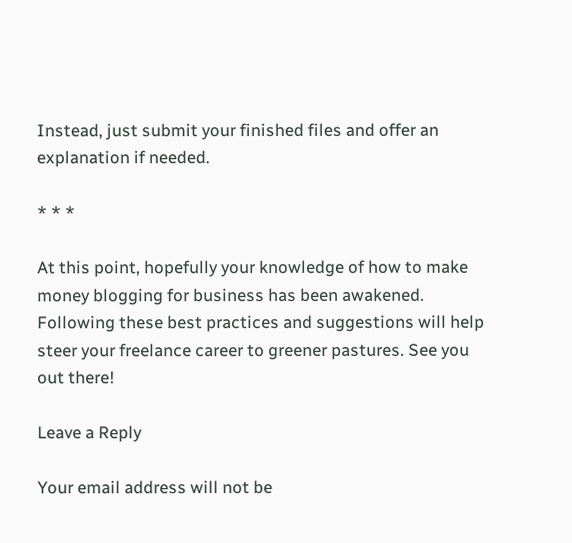Instead, just submit your finished files and offer an explanation if needed.

* * *

At this point, hopefully your knowledge of how to make money blogging for business has been awakened. Following these best practices and suggestions will help steer your freelance career to greener pastures. See you out there!

Leave a Reply

Your email address will not be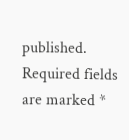published. Required fields are marked *